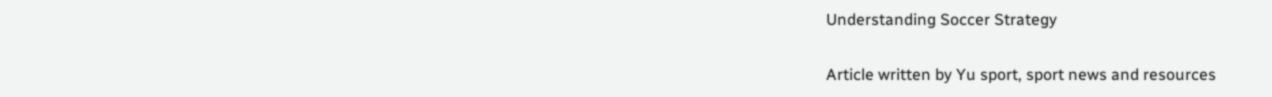Understanding Soccer Strategy

Article written by Yu sport, sport news and resources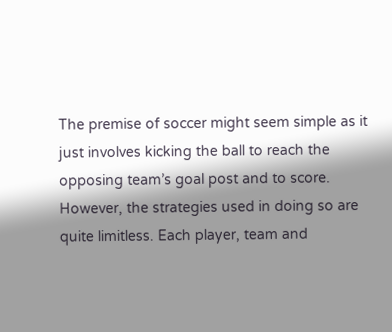The premise of soccer might seem simple as it just involves kicking the ball to reach the opposing team’s goal post and to score. However, the strategies used in doing so are quite limitless. Each player, team and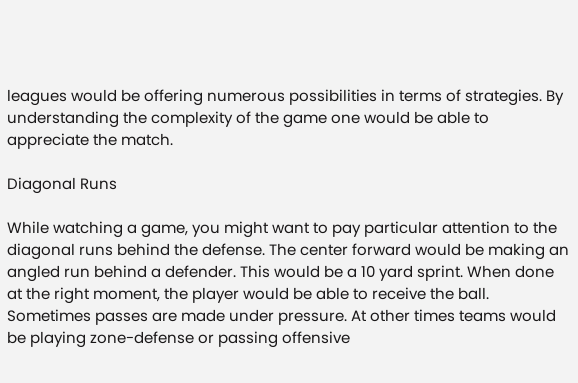leagues would be offering numerous possibilities in terms of strategies. By understanding the complexity of the game one would be able to appreciate the match.

Diagonal Runs

While watching a game, you might want to pay particular attention to the diagonal runs behind the defense. The center forward would be making an angled run behind a defender. This would be a 10 yard sprint. When done at the right moment, the player would be able to receive the ball. Sometimes passes are made under pressure. At other times teams would be playing zone-defense or passing offensive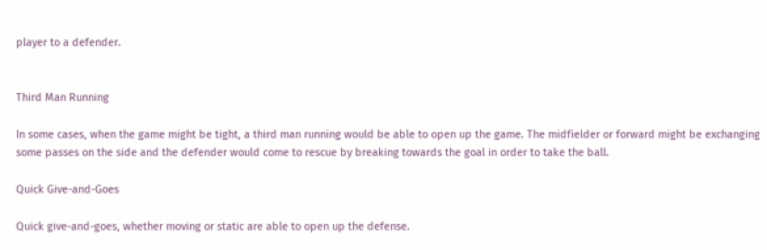player to a defender.


Third Man Running

In some cases, when the game might be tight, a third man running would be able to open up the game. The midfielder or forward might be exchanging some passes on the side and the defender would come to rescue by breaking towards the goal in order to take the ball.

Quick Give-and-Goes

Quick give-and-goes, whether moving or static are able to open up the defense.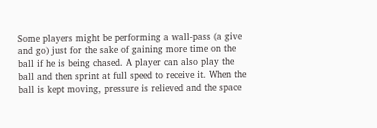Some players might be performing a wall-pass (a give and go) just for the sake of gaining more time on the ball if he is being chased. A player can also play the ball and then sprint at full speed to receive it. When the ball is kept moving, pressure is relieved and the space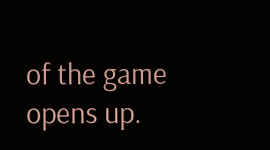of the game opens up.